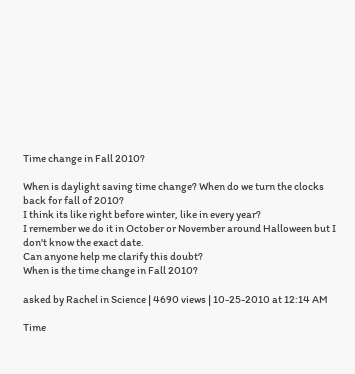Time change in Fall 2010?

When is daylight saving time change? When do we turn the clocks back for fall of 2010?
I think its like right before winter, like in every year?
I remember we do it in October or November around Halloween but I don't know the exact date.
Can anyone help me clarify this doubt?
When is the time change in Fall 2010?

asked by Rachel in Science | 4690 views | 10-25-2010 at 12:14 AM

Time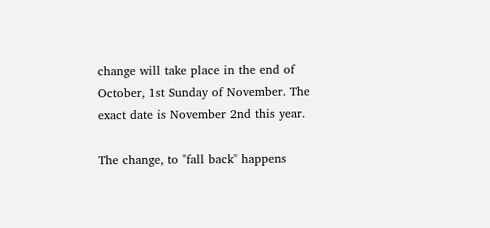change will take place in the end of October, 1st Sunday of November. The exact date is November 2nd this year.

The change, to "fall back" happens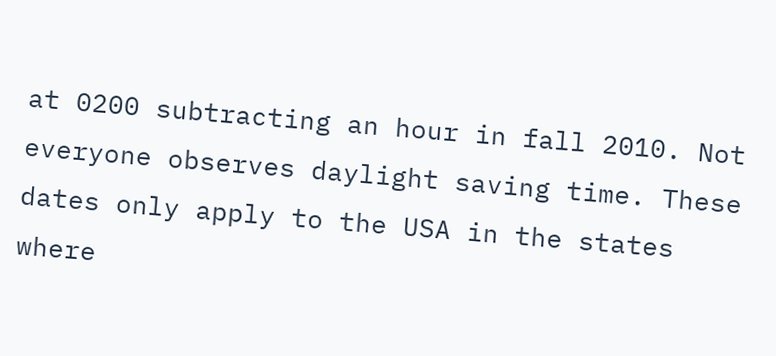at 0200 subtracting an hour in fall 2010. Not everyone observes daylight saving time. These dates only apply to the USA in the states where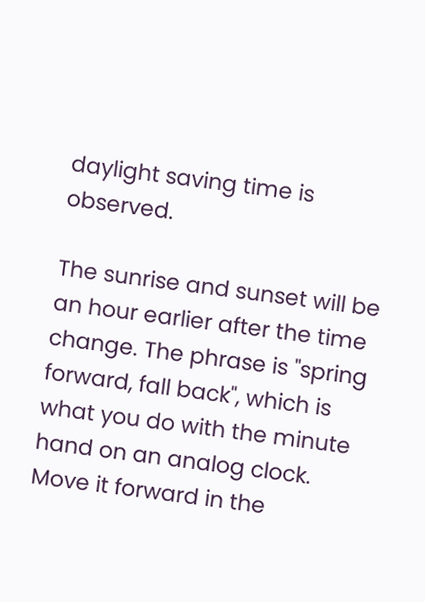daylight saving time is observed.

The sunrise and sunset will be an hour earlier after the time change. The phrase is "spring forward, fall back", which is what you do with the minute hand on an analog clock. Move it forward in the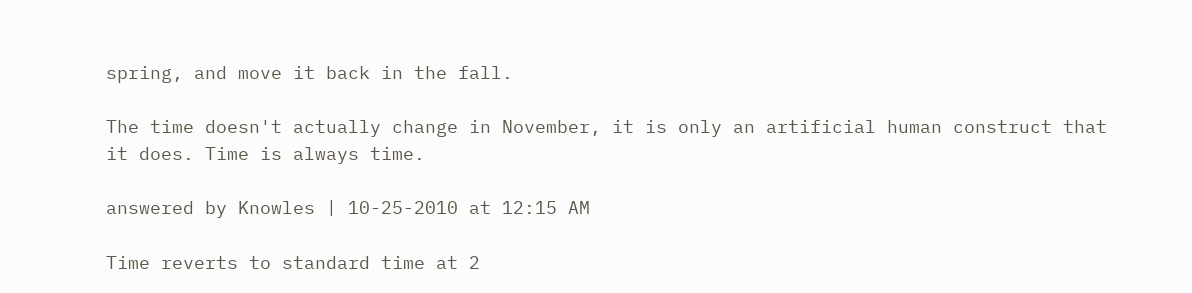spring, and move it back in the fall.

The time doesn't actually change in November, it is only an artificial human construct that it does. Time is always time.

answered by Knowles | 10-25-2010 at 12:15 AM

Time reverts to standard time at 2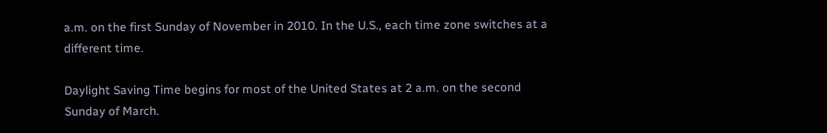a.m. on the first Sunday of November in 2010. In the U.S., each time zone switches at a different time.

Daylight Saving Time begins for most of the United States at 2 a.m. on the second Sunday of March.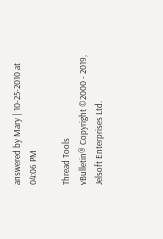answered by Mary | 10-25-2010 at 04:06 PM

Thread Tools
vBulletin® Copyright ©2000 - 2019, Jelsoft Enterprises Ltd.